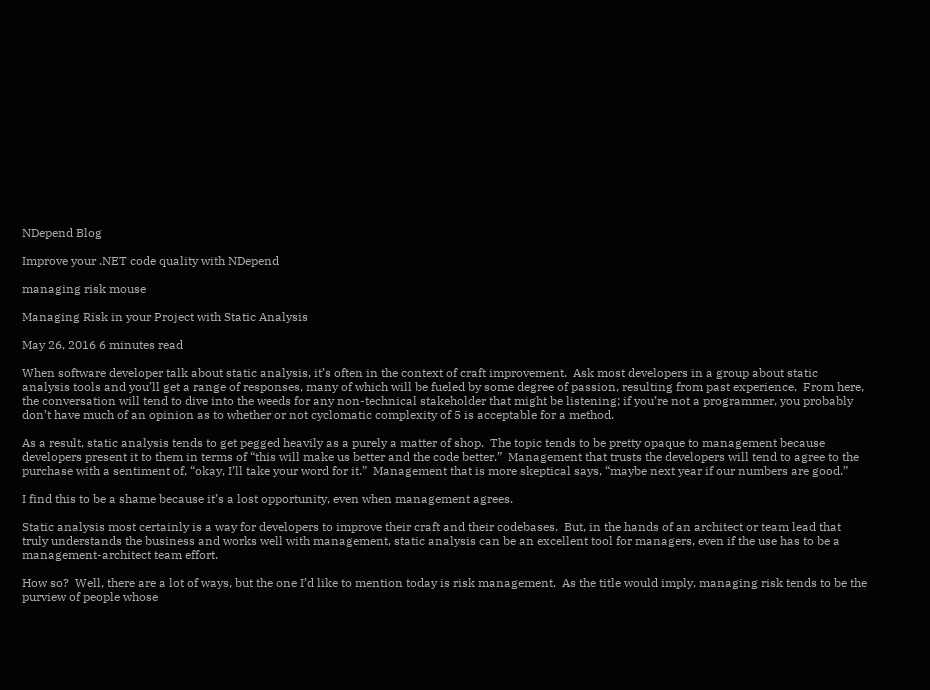NDepend Blog

Improve your .NET code quality with NDepend

managing risk mouse

Managing Risk in your Project with Static Analysis

May 26, 2016 6 minutes read

When software developer talk about static analysis, it’s often in the context of craft improvement.  Ask most developers in a group about static analysis tools and you’ll get a range of responses, many of which will be fueled by some degree of passion, resulting from past experience.  From here, the conversation will tend to dive into the weeds for any non-technical stakeholder that might be listening; if you’re not a programmer, you probably don’t have much of an opinion as to whether or not cyclomatic complexity of 5 is acceptable for a method.

As a result, static analysis tends to get pegged heavily as a purely a matter of shop.  The topic tends to be pretty opaque to management because developers present it to them in terms of “this will make us better and the code better.”  Management that trusts the developers will tend to agree to the purchase with a sentiment of, “okay, I’ll take your word for it.”  Management that is more skeptical says, “maybe next year if our numbers are good.”

I find this to be a shame because it’s a lost opportunity, even when management agrees.

Static analysis most certainly is a way for developers to improve their craft and their codebases.  But, in the hands of an architect or team lead that truly understands the business and works well with management, static analysis can be an excellent tool for managers, even if the use has to be a management-architect team effort.

How so?  Well, there are a lot of ways, but the one I’d like to mention today is risk management.  As the title would imply, managing risk tends to be the purview of people whose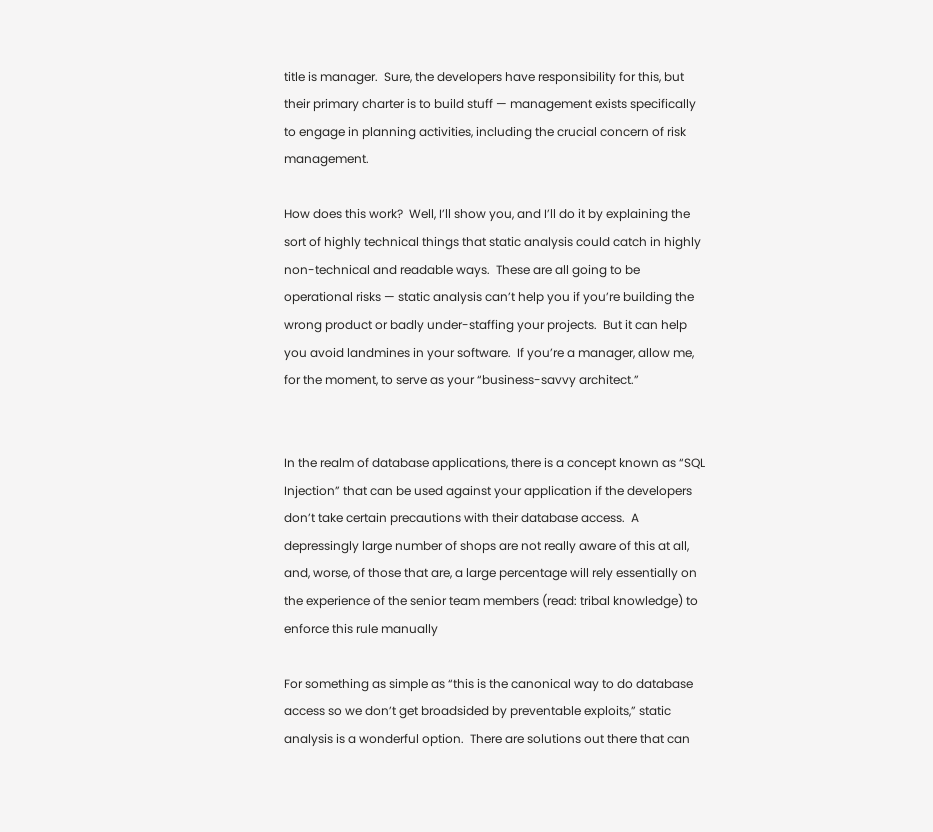title is manager.  Sure, the developers have responsibility for this, but their primary charter is to build stuff — management exists specifically to engage in planning activities, including the crucial concern of risk management.

How does this work?  Well, I’ll show you, and I’ll do it by explaining the sort of highly technical things that static analysis could catch in highly non-technical and readable ways.  These are all going to be operational risks — static analysis can’t help you if you’re building the wrong product or badly under-staffing your projects.  But it can help you avoid landmines in your software.  If you’re a manager, allow me, for the moment, to serve as your “business-savvy architect.”


In the realm of database applications, there is a concept known as “SQL Injection” that can be used against your application if the developers don’t take certain precautions with their database access.  A depressingly large number of shops are not really aware of this at all, and, worse, of those that are, a large percentage will rely essentially on the experience of the senior team members (read: tribal knowledge) to enforce this rule manually

For something as simple as “this is the canonical way to do database access so we don’t get broadsided by preventable exploits,” static analysis is a wonderful option.  There are solutions out there that can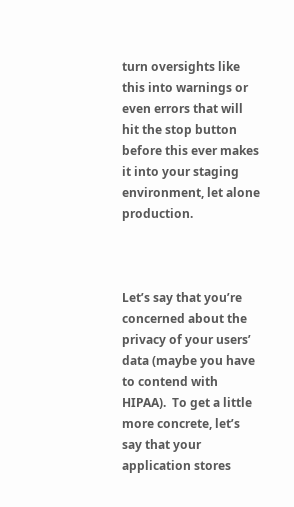turn oversights like this into warnings or even errors that will hit the stop button before this ever makes it into your staging environment, let alone production.



Let’s say that you’re concerned about the privacy of your users’ data (maybe you have to contend with HIPAA).  To get a little more concrete, let’s say that your application stores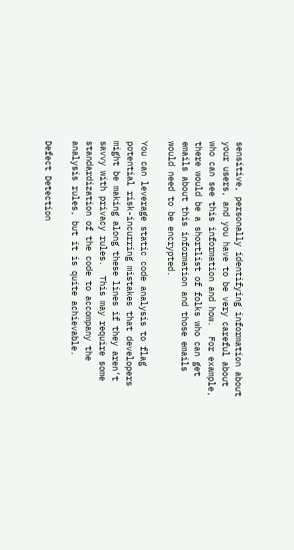sensitive, personally identifying information about your users, and you have to be very careful about who can see this information and how.  For example, there would be a shortlist of folks who can get emails about this information and those emails would need to be encrypted.

You can leverage static code analysis to flag potential risk-incurring mistakes that developers might be making along these lines if they aren’t savvy with privacy rules.  This may require some standardization of the code to accompany the analysis rules, but it is quite achievable.

Defect Detection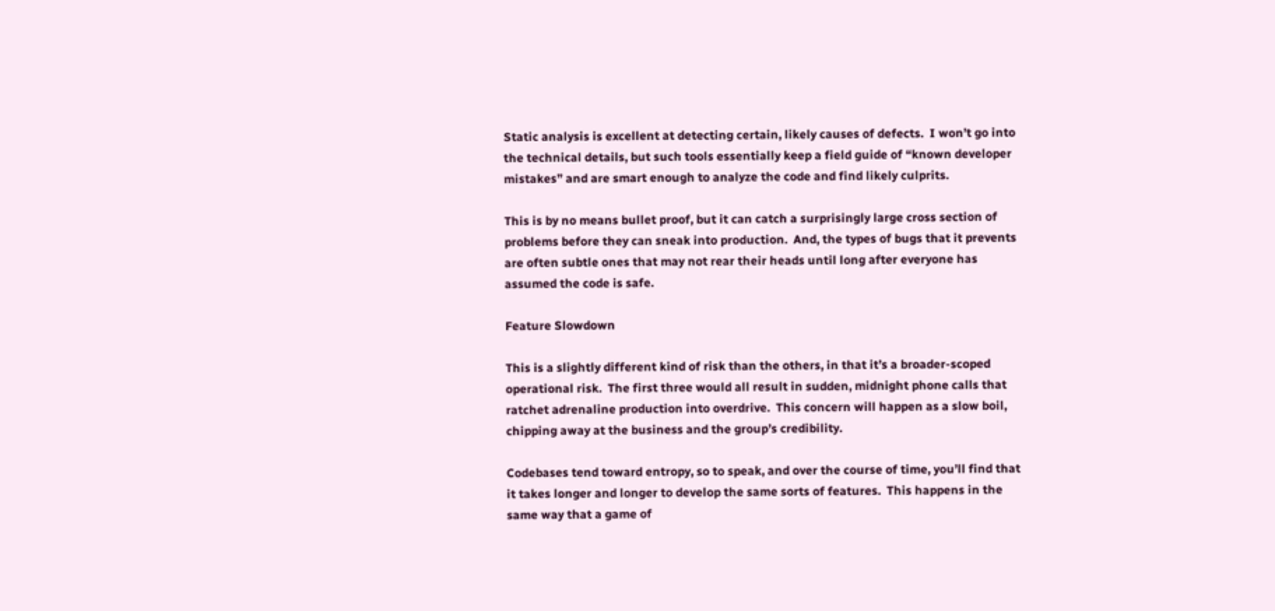Static analysis is excellent at detecting certain, likely causes of defects.  I won’t go into the technical details, but such tools essentially keep a field guide of “known developer mistakes” and are smart enough to analyze the code and find likely culprits.

This is by no means bullet proof, but it can catch a surprisingly large cross section of problems before they can sneak into production.  And, the types of bugs that it prevents are often subtle ones that may not rear their heads until long after everyone has assumed the code is safe.

Feature Slowdown

This is a slightly different kind of risk than the others, in that it’s a broader-scoped operational risk.  The first three would all result in sudden, midnight phone calls that ratchet adrenaline production into overdrive.  This concern will happen as a slow boil, chipping away at the business and the group’s credibility.

Codebases tend toward entropy, so to speak, and over the course of time, you’ll find that it takes longer and longer to develop the same sorts of features.  This happens in the same way that a game of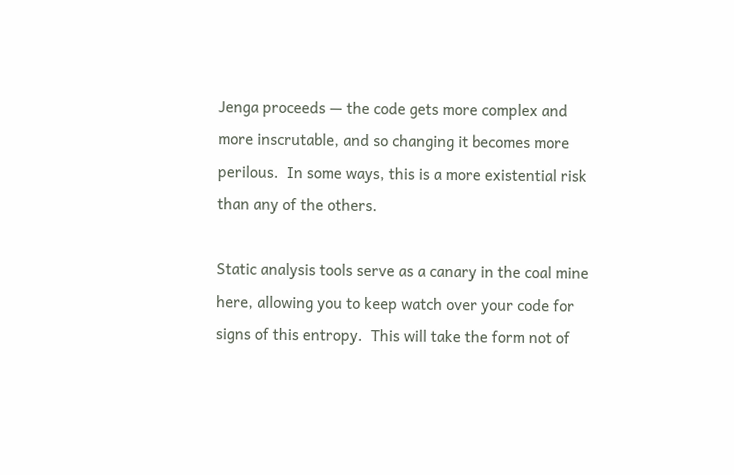Jenga proceeds — the code gets more complex and more inscrutable, and so changing it becomes more perilous.  In some ways, this is a more existential risk than any of the others.

Static analysis tools serve as a canary in the coal mine here, allowing you to keep watch over your code for signs of this entropy.  This will take the form not of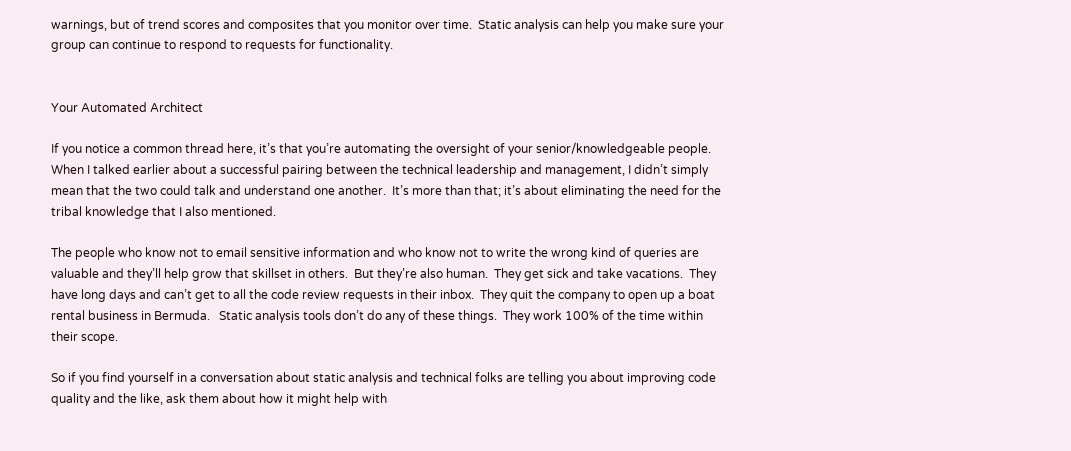warnings, but of trend scores and composites that you monitor over time.  Static analysis can help you make sure your group can continue to respond to requests for functionality.


Your Automated Architect

If you notice a common thread here, it’s that you’re automating the oversight of your senior/knowledgeable people.  When I talked earlier about a successful pairing between the technical leadership and management, I didn’t simply mean that the two could talk and understand one another.  It’s more than that; it’s about eliminating the need for the tribal knowledge that I also mentioned.

The people who know not to email sensitive information and who know not to write the wrong kind of queries are valuable and they’ll help grow that skillset in others.  But they’re also human.  They get sick and take vacations.  They have long days and can’t get to all the code review requests in their inbox.  They quit the company to open up a boat rental business in Bermuda.   Static analysis tools don’t do any of these things.  They work 100% of the time within their scope.

So if you find yourself in a conversation about static analysis and technical folks are telling you about improving code quality and the like, ask them about how it might help with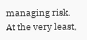managing risk.  At the very least,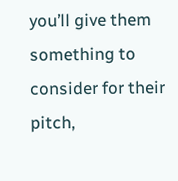you’ll give them something to consider for their pitch,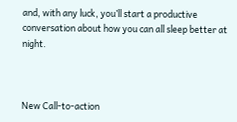and, with any luck, you’ll start a productive conversation about how you can all sleep better at night.



New Call-to-action